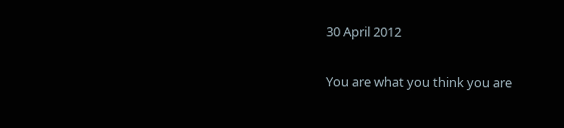30 April 2012

You are what you think you are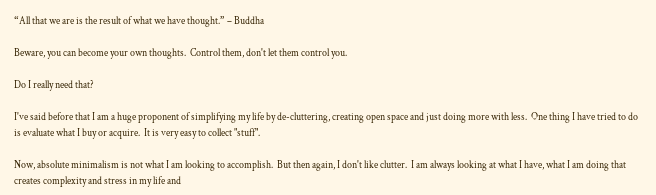“All that we are is the result of what we have thought.” – Buddha

Beware, you can become your own thoughts.  Control them, don't let them control you.

Do I really need that?

I've said before that I am a huge proponent of simplifying my life by de-cluttering, creating open space and just doing more with less.  One thing I have tried to do is evaluate what I buy or acquire.  It is very easy to collect "stuff".

Now, absolute minimalism is not what I am looking to accomplish.  But then again, I don't like clutter.  I am always looking at what I have, what I am doing that creates complexity and stress in my life and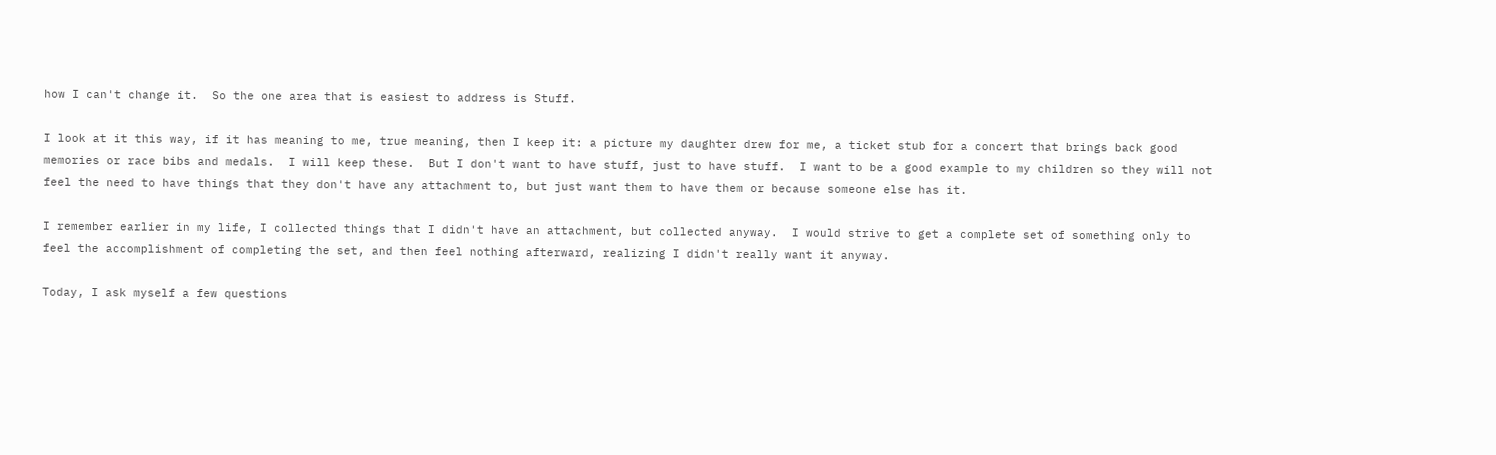how I can't change it.  So the one area that is easiest to address is Stuff.

I look at it this way, if it has meaning to me, true meaning, then I keep it: a picture my daughter drew for me, a ticket stub for a concert that brings back good memories or race bibs and medals.  I will keep these.  But I don't want to have stuff, just to have stuff.  I want to be a good example to my children so they will not feel the need to have things that they don't have any attachment to, but just want them to have them or because someone else has it.

I remember earlier in my life, I collected things that I didn't have an attachment, but collected anyway.  I would strive to get a complete set of something only to feel the accomplishment of completing the set, and then feel nothing afterward, realizing I didn't really want it anyway.

Today, I ask myself a few questions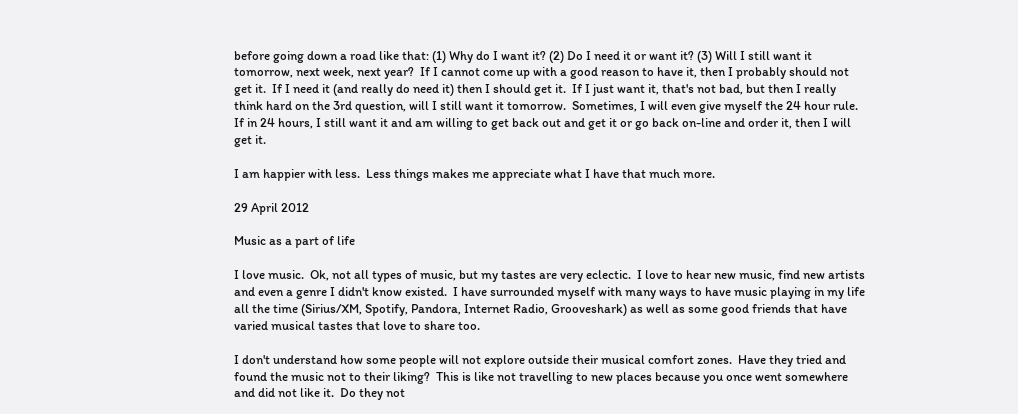before going down a road like that: (1) Why do I want it? (2) Do I need it or want it? (3) Will I still want it tomorrow, next week, next year?  If I cannot come up with a good reason to have it, then I probably should not get it.  If I need it (and really do need it) then I should get it.  If I just want it, that's not bad, but then I really think hard on the 3rd question, will I still want it tomorrow.  Sometimes, I will even give myself the 24 hour rule.  If in 24 hours, I still want it and am willing to get back out and get it or go back on-line and order it, then I will get it.

I am happier with less.  Less things makes me appreciate what I have that much more.

29 April 2012

Music as a part of life

I love music.  Ok, not all types of music, but my tastes are very eclectic.  I love to hear new music, find new artists and even a genre I didn't know existed.  I have surrounded myself with many ways to have music playing in my life all the time (Sirius/XM, Spotify, Pandora, Internet Radio, Grooveshark) as well as some good friends that have varied musical tastes that love to share too.

I don't understand how some people will not explore outside their musical comfort zones.  Have they tried and found the music not to their liking?  This is like not travelling to new places because you once went somewhere and did not like it.  Do they not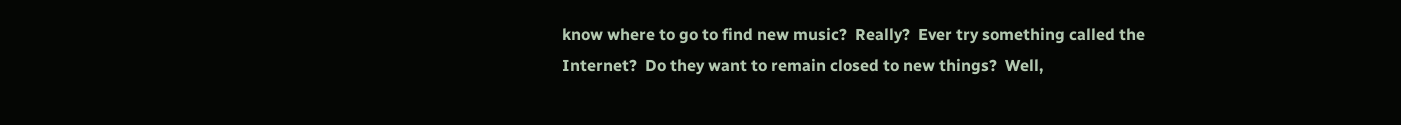know where to go to find new music?  Really?  Ever try something called the Internet?  Do they want to remain closed to new things?  Well,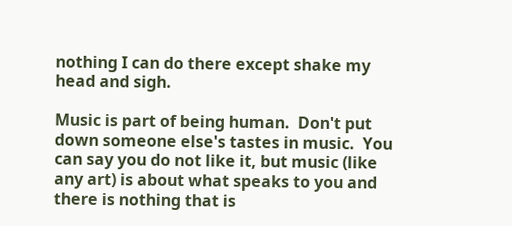nothing I can do there except shake my head and sigh.

Music is part of being human.  Don't put down someone else's tastes in music.  You can say you do not like it, but music (like any art) is about what speaks to you and there is nothing that is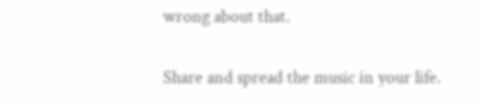wrong about that.

Share and spread the music in your life.